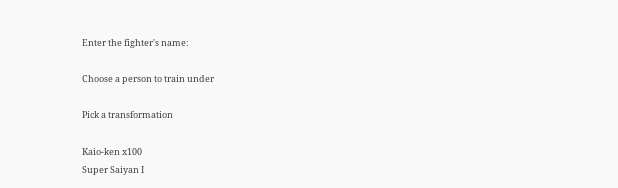Enter the fighter's name:

Choose a person to train under

Pick a transformation

Kaio-ken x100
Super Saiyan I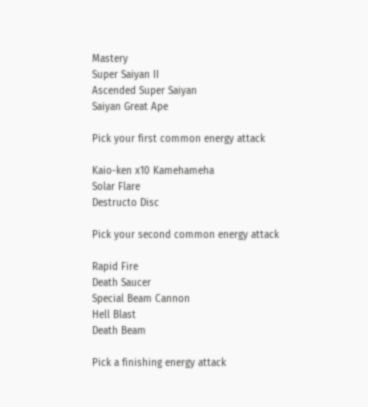Mastery
Super Saiyan II
Ascended Super Saiyan
Saiyan Great Ape

Pick your first common energy attack

Kaio-ken x10 Kamehameha
Solar Flare
Destructo Disc

Pick your second common energy attack

Rapid Fire
Death Saucer
Special Beam Cannon
Hell Blast
Death Beam

Pick a finishing energy attack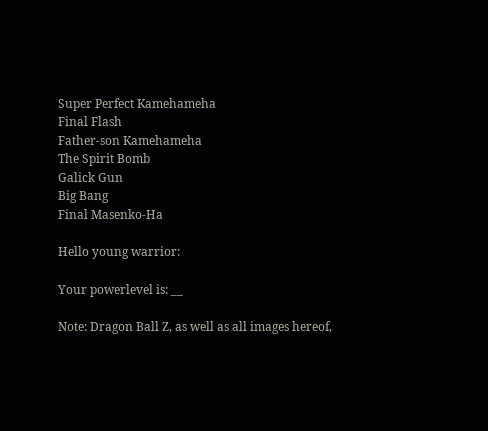Super Perfect Kamehameha
Final Flash
Father-son Kamehameha
The Spirit Bomb
Galick Gun
Big Bang
Final Masenko-Ha

Hello young warrior:

Your powerlevel is: __

Note: Dragon Ball Z, as well as all images hereof,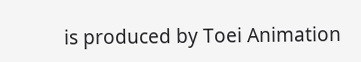is produced by Toei Animation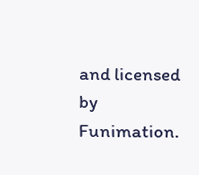and licensed by Funimation.